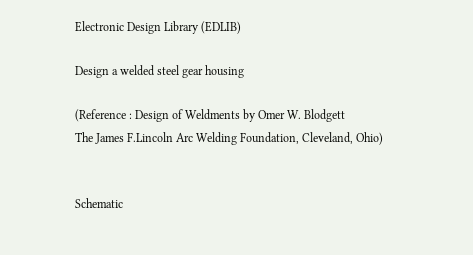Electronic Design Library (EDLIB)

Design a welded steel gear housing

(Reference : Design of Weldments by Omer W. Blodgett
The James F.Lincoln Arc Welding Foundation, Cleveland, Ohio)


Schematic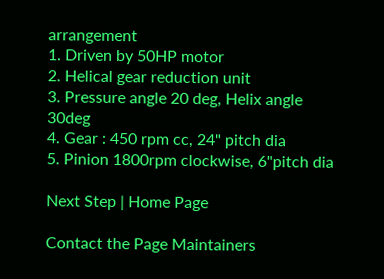arrangement
1. Driven by 50HP motor
2. Helical gear reduction unit
3. Pressure angle 20 deg, Helix angle 30deg
4. Gear : 450 rpm cc, 24" pitch dia
5. Pinion 1800rpm clockwise, 6"pitch dia

Next Step | Home Page

Contact the Page Maintainers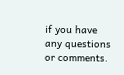if you have any questions or comments.